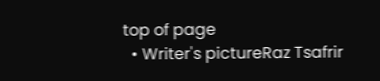top of page
  • Writer's pictureRaz Tsafrir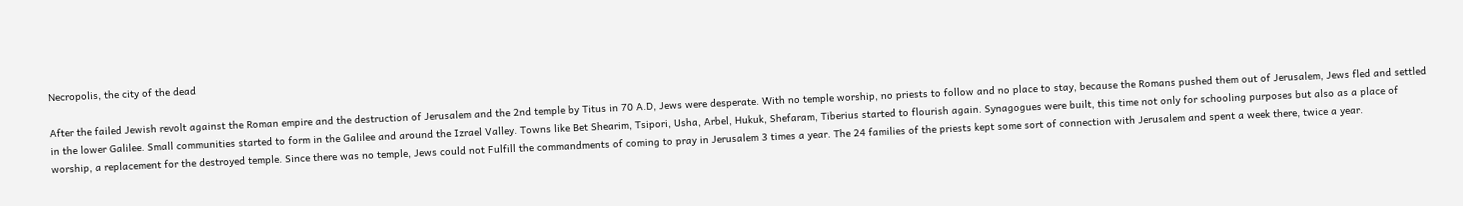Necropolis, the city of the dead

After the failed Jewish revolt against the Roman empire and the destruction of Jerusalem and the 2nd temple by Titus in 70 A.D, Jews were desperate. With no temple worship, no priests to follow and no place to stay, because the Romans pushed them out of Jerusalem, Jews fled and settled in the lower Galilee. Small communities started to form in the Galilee and around the Izrael Valley. Towns like Bet Shearim, Tsipori, Usha, Arbel, Hukuk, Shefaram, Tiberius started to flourish again. Synagogues were built, this time not only for schooling purposes but also as a place of worship, a replacement for the destroyed temple. Since there was no temple, Jews could not Fulfill the commandments of coming to pray in Jerusalem 3 times a year. The 24 families of the priests kept some sort of connection with Jerusalem and spent a week there, twice a year.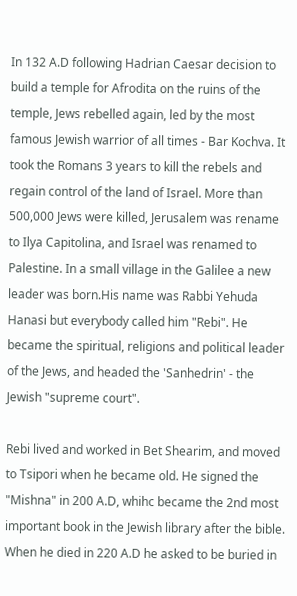In 132 A.D following Hadrian Caesar decision to build a temple for Afrodita on the ruins of the temple, Jews rebelled again, led by the most famous Jewish warrior of all times - Bar Kochva. It took the Romans 3 years to kill the rebels and regain control of the land of Israel. More than 500,000 Jews were killed, Jerusalem was rename to Ilya Capitolina, and Israel was renamed to Palestine. In a small village in the Galilee a new leader was born.His name was Rabbi Yehuda Hanasi but everybody called him "Rebi". He became the spiritual, religions and political leader of the Jews, and headed the 'Sanhedrin' - the Jewish "supreme court".

Rebi lived and worked in Bet Shearim, and moved to Tsipori when he became old. He signed the "Mishna" in 200 A.D, whihc became the 2nd most important book in the Jewish library after the bible. When he died in 220 A.D he asked to be buried in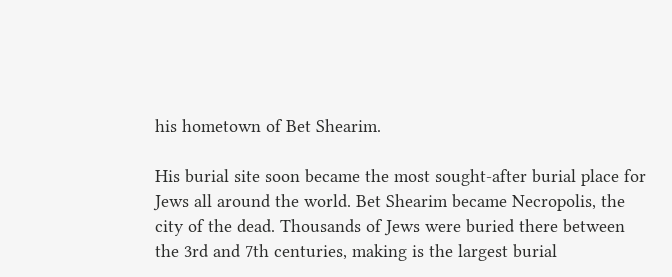his hometown of Bet Shearim.

His burial site soon became the most sought-after burial place for Jews all around the world. Bet Shearim became Necropolis, the city of the dead. Thousands of Jews were buried there between the 3rd and 7th centuries, making is the largest burial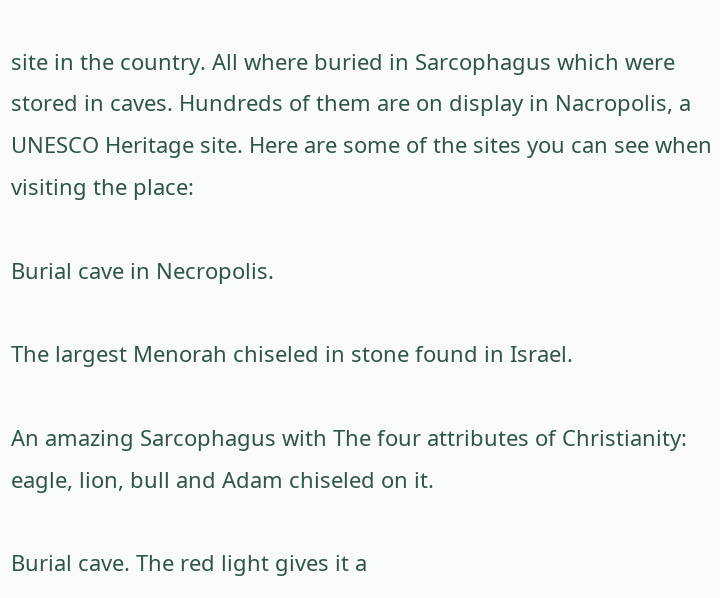site in the country. All where buried in Sarcophagus which were stored in caves. Hundreds of them are on display in Nacropolis, a UNESCO Heritage site. Here are some of the sites you can see when visiting the place:

Burial cave in Necropolis.

The largest Menorah chiseled in stone found in Israel.

An amazing Sarcophagus with The four attributes of Christianity: eagle, lion, bull and Adam chiseled on it.

Burial cave. The red light gives it a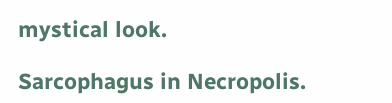mystical look.

Sarcophagus in Necropolis.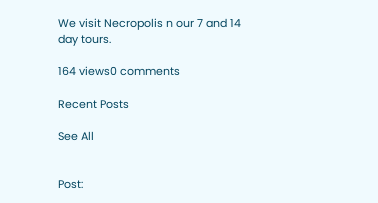We visit Necropolis n our 7 and 14 day tours.

164 views0 comments

Recent Posts

See All


Post: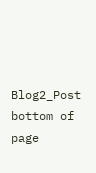Blog2_Post
bottom of page